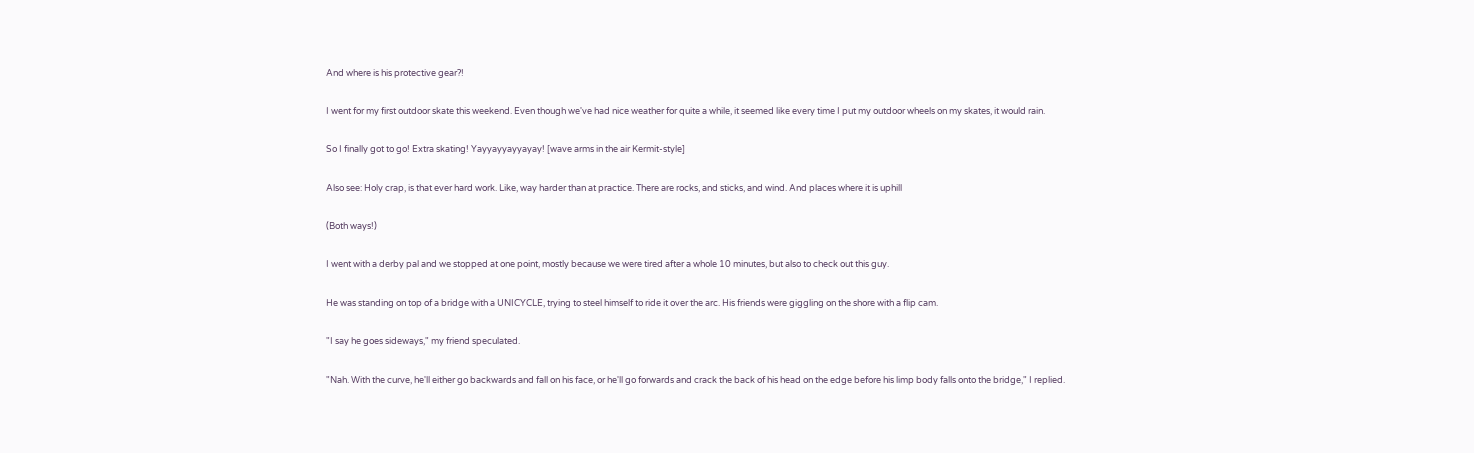And where is his protective gear?!

I went for my first outdoor skate this weekend. Even though we've had nice weather for quite a while, it seemed like every time I put my outdoor wheels on my skates, it would rain.

So I finally got to go! Extra skating! Yayyayyayyayay! [wave arms in the air Kermit-style]

Also see: Holy crap, is that ever hard work. Like, way harder than at practice. There are rocks, and sticks, and wind. And places where it is uphill

(Both ways!)

I went with a derby pal and we stopped at one point, mostly because we were tired after a whole 10 minutes, but also to check out this guy.

He was standing on top of a bridge with a UNICYCLE, trying to steel himself to ride it over the arc. His friends were giggling on the shore with a flip cam.

"I say he goes sideways," my friend speculated.

"Nah. With the curve, he'll either go backwards and fall on his face, or he'll go forwards and crack the back of his head on the edge before his limp body falls onto the bridge," I replied.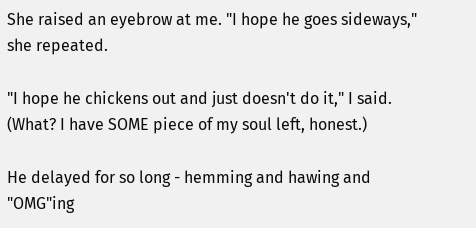She raised an eyebrow at me. "I hope he goes sideways," she repeated.

"I hope he chickens out and just doesn't do it," I said. (What? I have SOME piece of my soul left, honest.)

He delayed for so long - hemming and hawing and "OMG"ing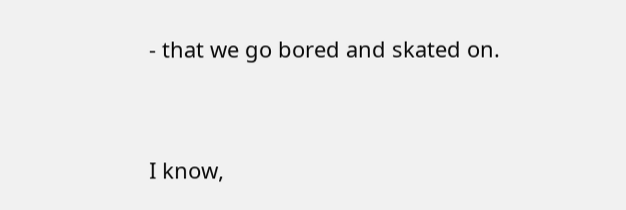- that we go bored and skated on.




I know,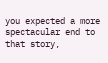you expected a more spectacular end to that story,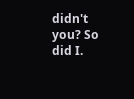didn't you? So did I.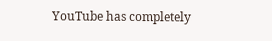YouTube has completely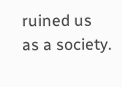ruined us as a society.